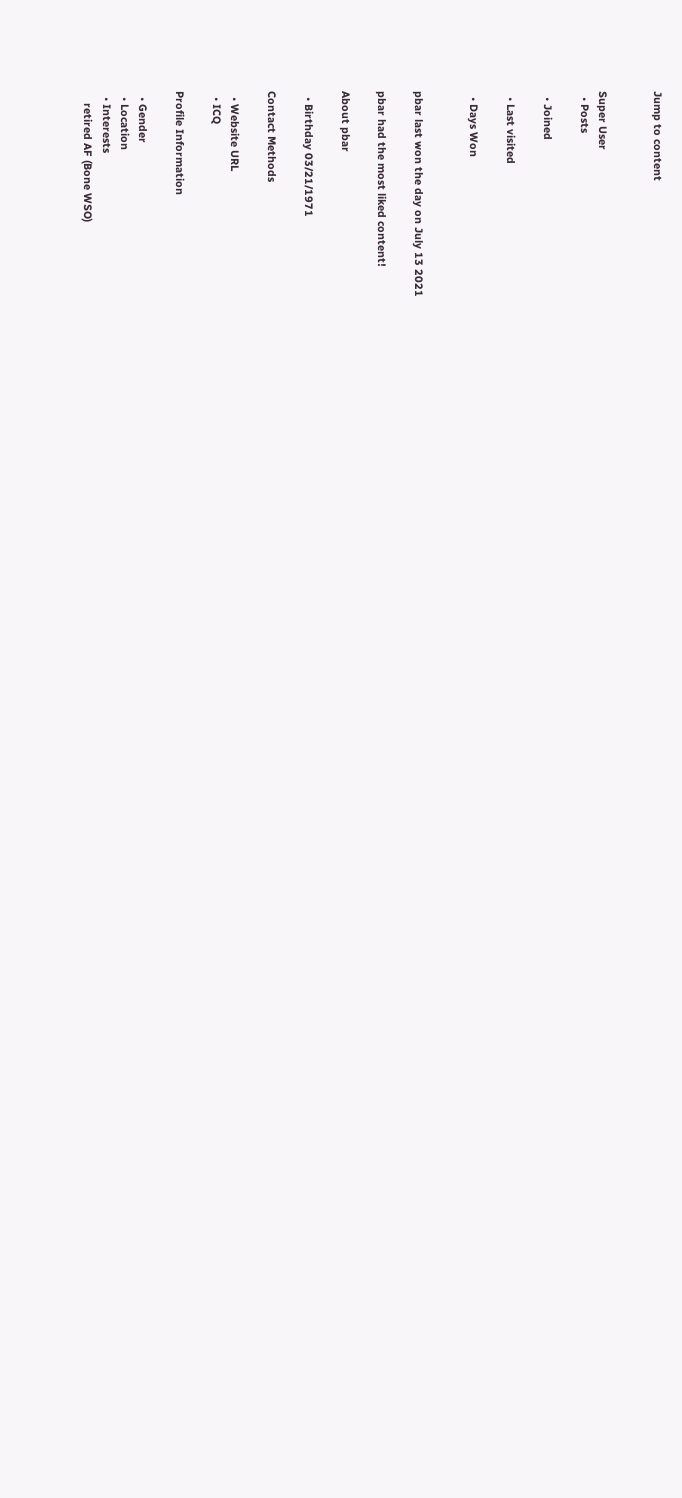Jump to content


Super User
  • Posts

  • Joined

  • Last visited

  • Days Won


pbar last won the day on July 13 2021

pbar had the most liked content!

About pbar

  • Birthday 03/21/1971

Contact Methods

  • Website URL
  • ICQ

Profile Information

  • Gender
  • Location
  • Interests
    retired AF (Bone WSO)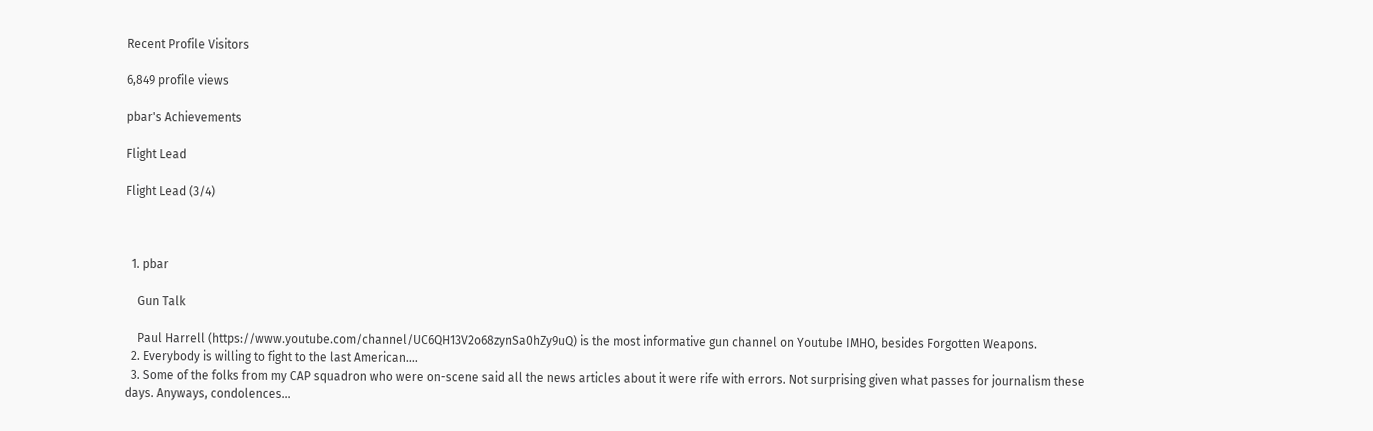Recent Profile Visitors

6,849 profile views

pbar's Achievements

Flight Lead

Flight Lead (3/4)



  1. pbar

    Gun Talk

    Paul Harrell (https://www.youtube.com/channel/UC6QH13V2o68zynSa0hZy9uQ) is the most informative gun channel on Youtube IMHO, besides Forgotten Weapons.
  2. Everybody is willing to fight to the last American....
  3. Some of the folks from my CAP squadron who were on-scene said all the news articles about it were rife with errors. Not surprising given what passes for journalism these days. Anyways, condolences...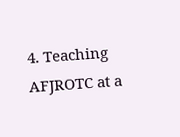4. Teaching AFJROTC at a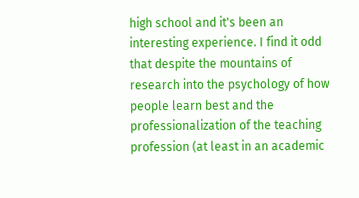high school and it's been an interesting experience. I find it odd that despite the mountains of research into the psychology of how people learn best and the professionalization of the teaching profession (at least in an academic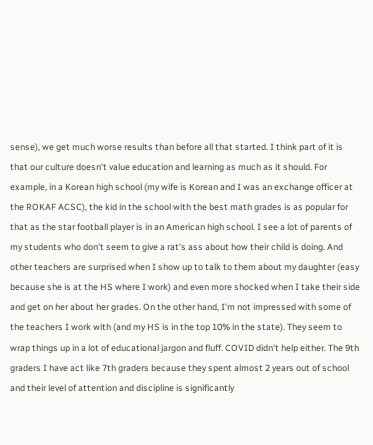sense), we get much worse results than before all that started. I think part of it is that our culture doesn't value education and learning as much as it should. For example, in a Korean high school (my wife is Korean and I was an exchange officer at the ROKAF ACSC), the kid in the school with the best math grades is as popular for that as the star football player is in an American high school. I see a lot of parents of my students who don't seem to give a rat's ass about how their child is doing. And other teachers are surprised when I show up to talk to them about my daughter (easy because she is at the HS where I work) and even more shocked when I take their side and get on her about her grades. On the other hand, I'm not impressed with some of the teachers I work with (and my HS is in the top 10% in the state). They seem to wrap things up in a lot of educational jargon and fluff. COVID didn't help either. The 9th graders I have act like 7th graders because they spent almost 2 years out of school and their level of attention and discipline is significantly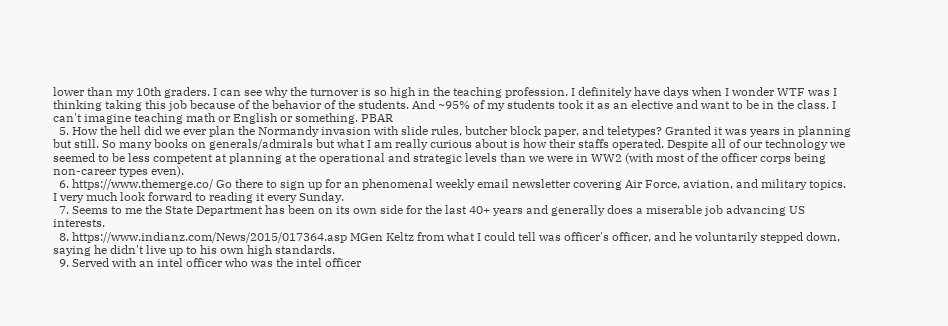lower than my 10th graders. I can see why the turnover is so high in the teaching profession. I definitely have days when I wonder WTF was I thinking taking this job because of the behavior of the students. And ~95% of my students took it as an elective and want to be in the class. I can't imagine teaching math or English or something. PBAR
  5. How the hell did we ever plan the Normandy invasion with slide rules, butcher block paper, and teletypes? Granted it was years in planning but still. So many books on generals/admirals but what I am really curious about is how their staffs operated. Despite all of our technology we seemed to be less competent at planning at the operational and strategic levels than we were in WW2 (with most of the officer corps being non-career types even).
  6. https://www.themerge.co/ Go there to sign up for an phenomenal weekly email newsletter covering Air Force, aviation, and military topics. I very much look forward to reading it every Sunday.
  7. Seems to me the State Department has been on its own side for the last 40+ years and generally does a miserable job advancing US interests.
  8. https://www.indianz.com/News/2015/017364.asp MGen Keltz from what I could tell was officer's officer, and he voluntarily stepped down, saying he didn't live up to his own high standards.
  9. Served with an intel officer who was the intel officer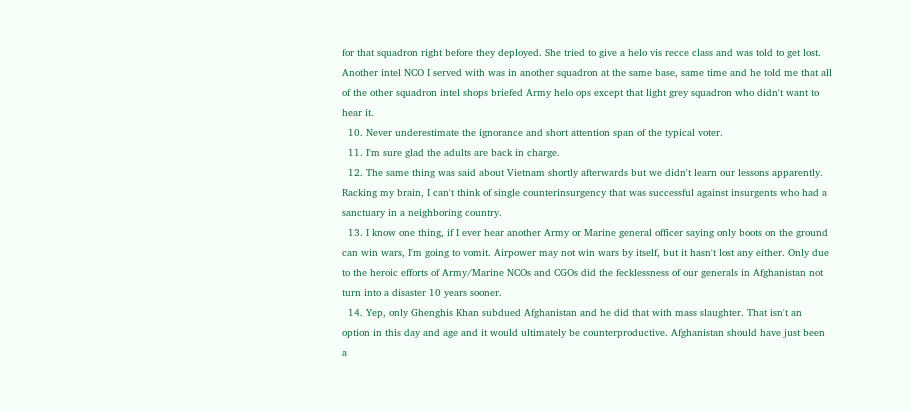for that squadron right before they deployed. She tried to give a helo vis recce class and was told to get lost. Another intel NCO I served with was in another squadron at the same base, same time and he told me that all of the other squadron intel shops briefed Army helo ops except that light grey squadron who didn't want to hear it.
  10. Never underestimate the ignorance and short attention span of the typical voter.
  11. I'm sure glad the adults are back in charge.
  12. The same thing was said about Vietnam shortly afterwards but we didn't learn our lessons apparently. Racking my brain, I can't think of single counterinsurgency that was successful against insurgents who had a sanctuary in a neighboring country.
  13. I know one thing, if I ever hear another Army or Marine general officer saying only boots on the ground can win wars, I'm going to vomit. Airpower may not win wars by itself, but it hasn't lost any either. Only due to the heroic efforts of Army/Marine NCOs and CGOs did the fecklessness of our generals in Afghanistan not turn into a disaster 10 years sooner.
  14. Yep, only Ghenghis Khan subdued Afghanistan and he did that with mass slaughter. That isn't an option in this day and age and it would ultimately be counterproductive. Afghanistan should have just been a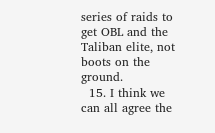series of raids to get OBL and the Taliban elite, not boots on the ground.
  15. I think we can all agree the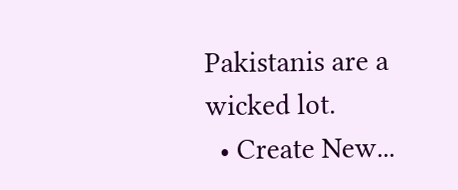Pakistanis are a wicked lot.
  • Create New...